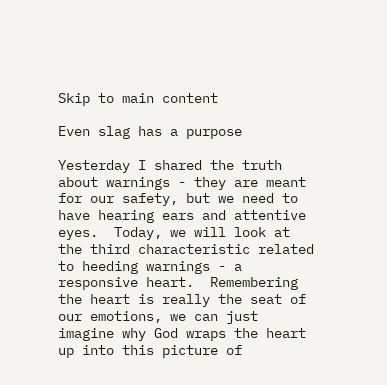Skip to main content

Even slag has a purpose

Yesterday I shared the truth about warnings - they are meant for our safety, but we need to have hearing ears and attentive eyes.  Today, we will look at the third characteristic related to heeding warnings - a responsive heart.  Remembering the heart is really the seat of our emotions, we can just imagine why God wraps the heart up into this picture of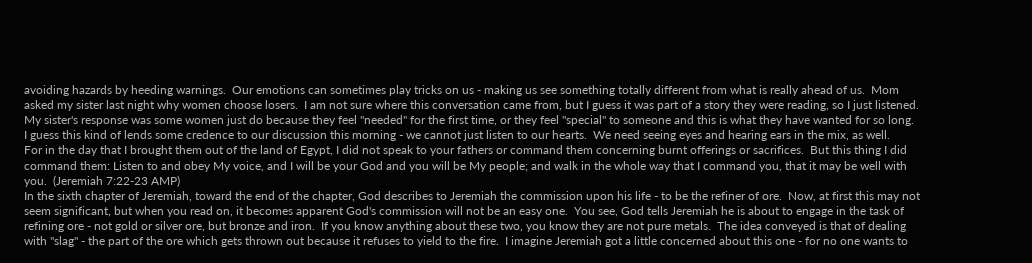avoiding hazards by heeding warnings.  Our emotions can sometimes play tricks on us - making us see something totally different from what is really ahead of us.  Mom asked my sister last night why women choose losers.  I am not sure where this conversation came from, but I guess it was part of a story they were reading, so I just listened.  My sister's response was some women just do because they feel "needed" for the first time, or they feel "special" to someone and this is what they have wanted for so long.  I guess this kind of lends some credence to our discussion this morning - we cannot just listen to our hearts.  We need seeing eyes and hearing ears in the mix, as well.
For in the day that I brought them out of the land of Egypt, I did not speak to your fathers or command them concerning burnt offerings or sacrifices.  But this thing I did command them: Listen to and obey My voice, and I will be your God and you will be My people; and walk in the whole way that I command you, that it may be well with you.  (Jeremiah 7:22-23 AMP)
In the sixth chapter of Jeremiah, toward the end of the chapter, God describes to Jeremiah the commission upon his life - to be the refiner of ore.  Now, at first this may not seem significant, but when you read on, it becomes apparent God's commission will not be an easy one.  You see, God tells Jeremiah he is about to engage in the task of refining ore - not gold or silver ore, but bronze and iron.  If you know anything about these two, you know they are not pure metals.  The idea conveyed is that of dealing with "slag" - the part of the ore which gets thrown out because it refuses to yield to the fire.  I imagine Jeremiah got a little concerned about this one - for no one wants to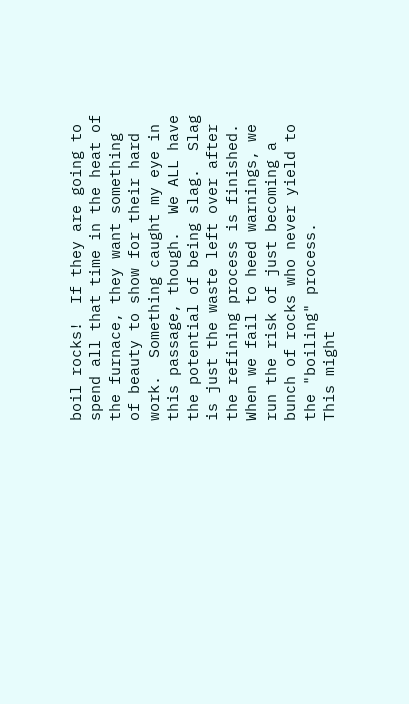boil rocks!  If they are going to spend all that time in the heat of the furnace, they want something of beauty to show for their hard work.  Something caught my eye in this passage, though.  We ALL have the potential of being slag.  Slag is just the waste left over after the refining process is finished.  When we fail to heed warnings, we run the risk of just becoming a bunch of rocks who never yield to the "boiling" process.
This might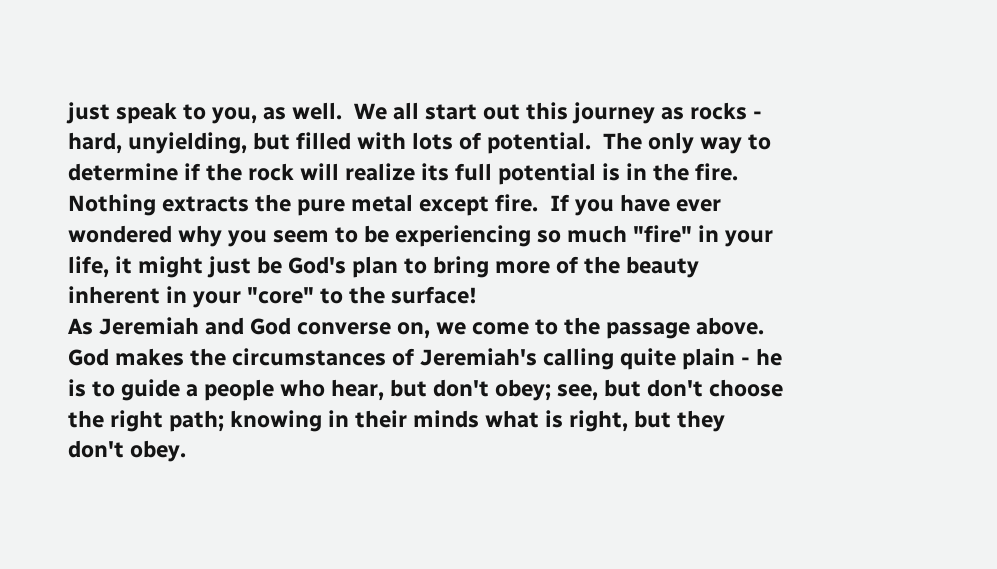just speak to you, as well.  We all start out this journey as rocks - hard, unyielding, but filled with lots of potential.  The only way to determine if the rock will realize its full potential is in the fire.  Nothing extracts the pure metal except fire.  If you have ever wondered why you seem to be experiencing so much "fire" in your life, it might just be God's plan to bring more of the beauty inherent in your "core" to the surface!
As Jeremiah and God converse on, we come to the passage above.  God makes the circumstances of Jeremiah's calling quite plain - he is to guide a people who hear, but don't obey; see, but don't choose the right path; knowing in their minds what is right, but they don't obey.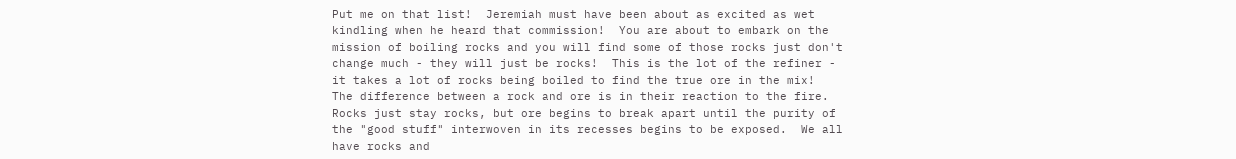Put me on that list!  Jeremiah must have been about as excited as wet kindling when he heard that commission!  You are about to embark on the mission of boiling rocks and you will find some of those rocks just don't change much - they will just be rocks!  This is the lot of the refiner - it takes a lot of rocks being boiled to find the true ore in the mix!
The difference between a rock and ore is in their reaction to the fire.  Rocks just stay rocks, but ore begins to break apart until the purity of the "good stuff" interwoven in its recesses begins to be exposed.  We all have rocks and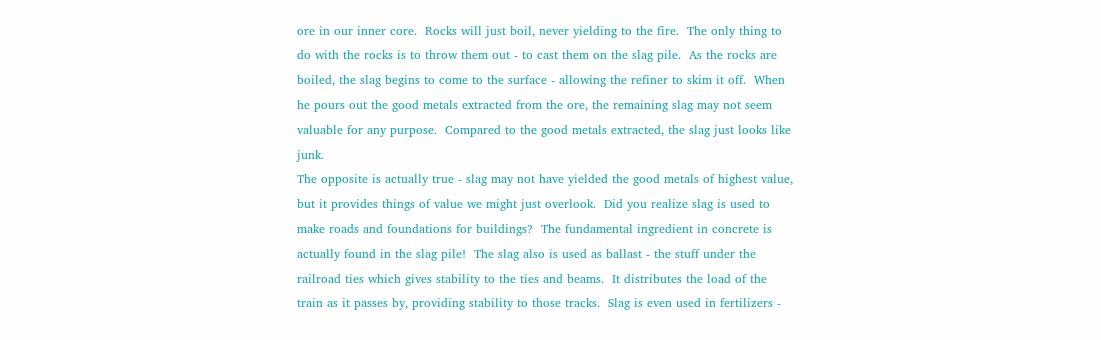ore in our inner core.  Rocks will just boil, never yielding to the fire.  The only thing to do with the rocks is to throw them out - to cast them on the slag pile.  As the rocks are boiled, the slag begins to come to the surface - allowing the refiner to skim it off.  When he pours out the good metals extracted from the ore, the remaining slag may not seem valuable for any purpose.  Compared to the good metals extracted, the slag just looks like junk.
The opposite is actually true - slag may not have yielded the good metals of highest value, but it provides things of value we might just overlook.  Did you realize slag is used to make roads and foundations for buildings?  The fundamental ingredient in concrete is actually found in the slag pile!  The slag also is used as ballast - the stuff under the railroad ties which gives stability to the ties and beams.  It distributes the load of the train as it passes by, providing stability to those tracks.  Slag is even used in fertilizers -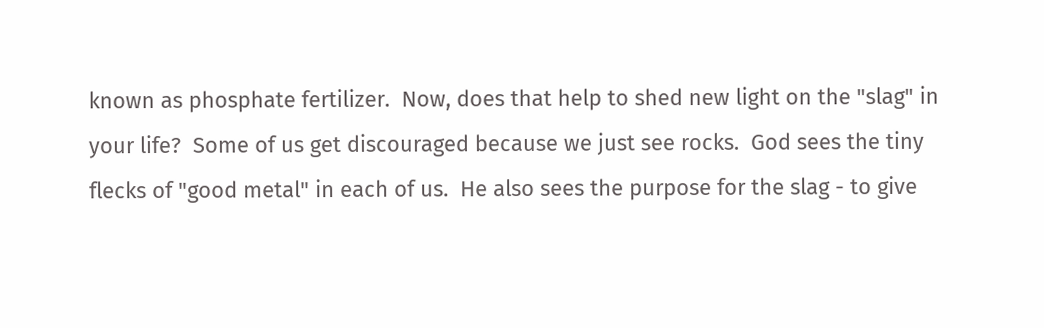known as phosphate fertilizer.  Now, does that help to shed new light on the "slag" in your life?  Some of us get discouraged because we just see rocks.  God sees the tiny flecks of "good metal" in each of us.  He also sees the purpose for the slag - to give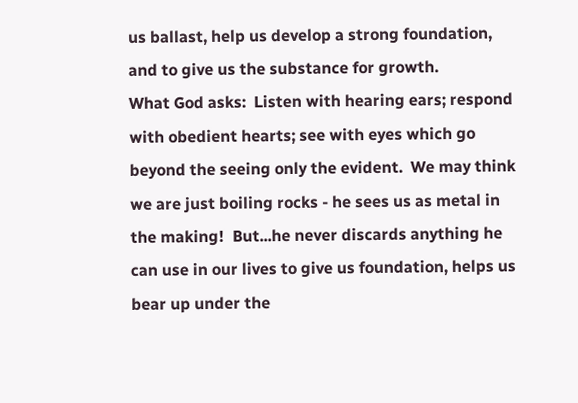us ballast, help us develop a strong foundation, and to give us the substance for growth.
What God asks:  Listen with hearing ears; respond with obedient hearts; see with eyes which go beyond the seeing only the evident.  We may think we are just boiling rocks - he sees us as metal in the making!  But...he never discards anything he can use in our lives to give us foundation, helps us bear up under the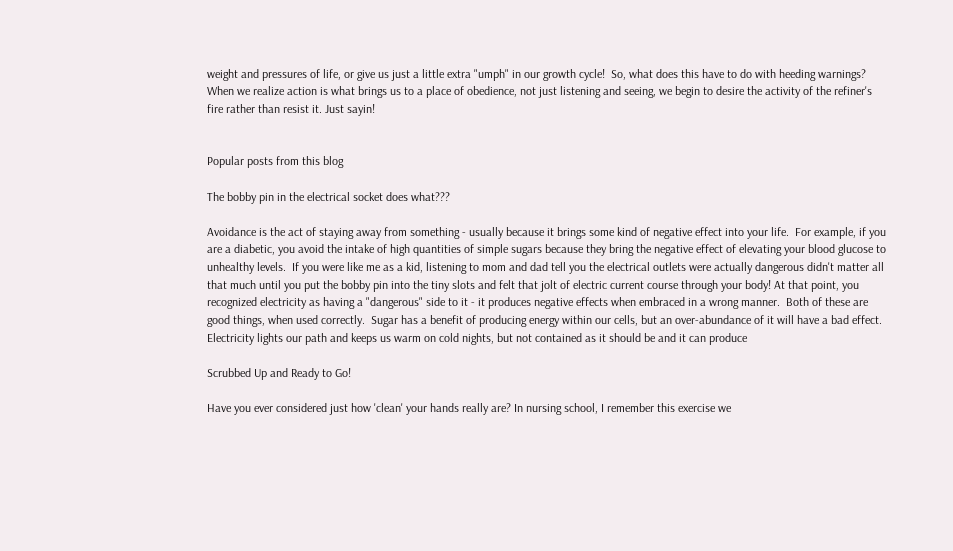weight and pressures of life, or give us just a little extra "umph" in our growth cycle!  So, what does this have to do with heeding warnings?  When we realize action is what brings us to a place of obedience, not just listening and seeing, we begin to desire the activity of the refiner's fire rather than resist it. Just sayin!


Popular posts from this blog

The bobby pin in the electrical socket does what???

Avoidance is the act of staying away from something - usually because it brings some kind of negative effect into your life.  For example, if you are a diabetic, you avoid the intake of high quantities of simple sugars because they bring the negative effect of elevating your blood glucose to unhealthy levels.  If you were like me as a kid, listening to mom and dad tell you the electrical outlets were actually dangerous didn't matter all that much until you put the bobby pin into the tiny slots and felt that jolt of electric current course through your body! At that point, you recognized electricity as having a "dangerous" side to it - it produces negative effects when embraced in a wrong manner.  Both of these are good things, when used correctly.  Sugar has a benefit of producing energy within our cells, but an over-abundance of it will have a bad effect.  Electricity lights our path and keeps us warm on cold nights, but not contained as it should be and it can produce

Scrubbed Up and Ready to Go!

Have you ever considered just how 'clean' your hands really are? In nursing school, I remember this exercise we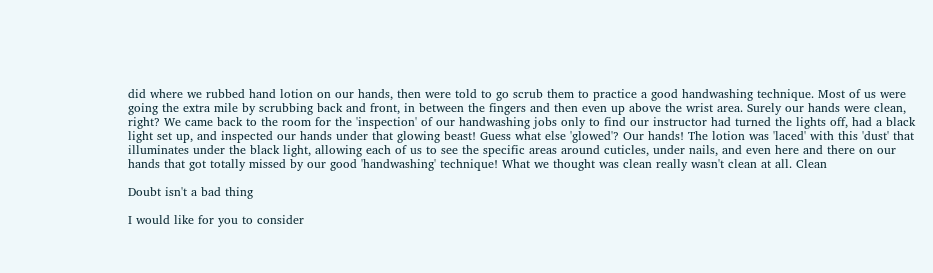did where we rubbed hand lotion on our hands, then were told to go scrub them to practice a good handwashing technique. Most of us were going the extra mile by scrubbing back and front, in between the fingers and then even up above the wrist area. Surely our hands were clean, right? We came back to the room for the 'inspection' of our handwashing jobs only to find our instructor had turned the lights off, had a black light set up, and inspected our hands under that glowing beast! Guess what else 'glowed'? Our hands! The lotion was 'laced' with this 'dust' that illuminates under the black light, allowing each of us to see the specific areas around cuticles, under nails, and even here and there on our hands that got totally missed by our good 'handwashing' technique! What we thought was clean really wasn't clean at all. Clean

Doubt isn't a bad thing

I would like for you to consider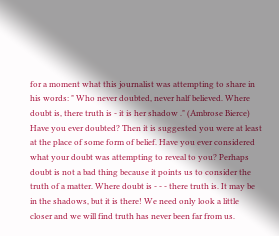for a moment what this journalist was attempting to share in his words: " Who never doubted, never half believed. Where doubt is, there truth is - it is her shadow ." (Ambrose Bierce) Have you ever doubted? Then it is suggested you were at least at the place of some form of belief. Have you ever considered what your doubt was attempting to reveal to you? Perhaps doubt is not a bad thing because it points us to consider the truth of a matter. Where doubt is - - - there truth is. It may be in the shadows, but it is there! We need only look a little closer and we will find truth has never been far from us.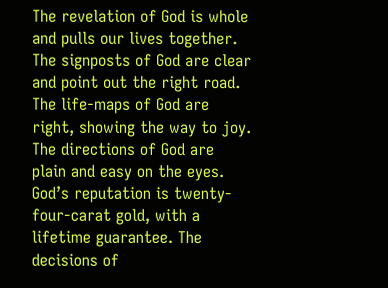The revelation of God is whole and pulls our lives together. The signposts of God are clear and point out the right road. The life-maps of God are right, showing the way to joy. The directions of God are plain and easy on the eyes. God’s reputation is twenty-four-carat gold, with a lifetime guarantee. The decisions of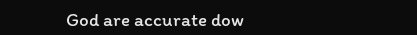God are accurate dow